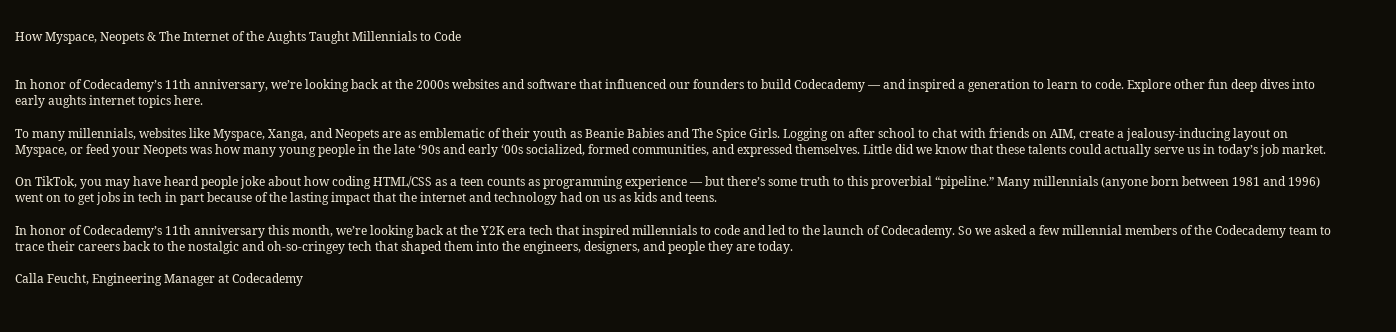How Myspace, Neopets & The Internet of the Aughts Taught Millennials to Code


In honor of Codecademy’s 11th anniversary, we’re looking back at the 2000s websites and software that influenced our founders to build Codecademy — and inspired a generation to learn to code. Explore other fun deep dives into early aughts internet topics here.

To many millennials, websites like Myspace, Xanga, and Neopets are as emblematic of their youth as Beanie Babies and The Spice Girls. Logging on after school to chat with friends on AIM, create a jealousy-inducing layout on Myspace, or feed your Neopets was how many young people in the late ‘90s and early ‘00s socialized, formed communities, and expressed themselves. Little did we know that these talents could actually serve us in today’s job market.

On TikTok, you may have heard people joke about how coding HTML/CSS as a teen counts as programming experience — but there’s some truth to this proverbial “pipeline.” Many millennials (anyone born between 1981 and 1996) went on to get jobs in tech in part because of the lasting impact that the internet and technology had on us as kids and teens.

In honor of Codecademy’s 11th anniversary this month, we’re looking back at the Y2K era tech that inspired millennials to code and led to the launch of Codecademy. So we asked a few millennial members of the Codecademy team to trace their careers back to the nostalgic and oh-so-cringey tech that shaped them into the engineers, designers, and people they are today.

Calla Feucht, Engineering Manager at Codecademy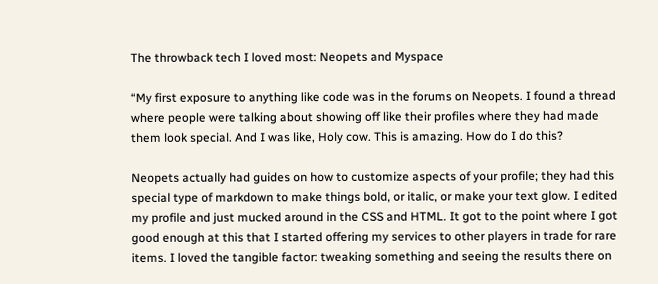The throwback tech I loved most: Neopets and Myspace

“My first exposure to anything like code was in the forums on Neopets. I found a thread where people were talking about showing off like their profiles where they had made them look special. And I was like, Holy cow. This is amazing. How do I do this?

Neopets actually had guides on how to customize aspects of your profile; they had this special type of markdown to make things bold, or italic, or make your text glow. I edited my profile and just mucked around in the CSS and HTML. It got to the point where I got good enough at this that I started offering my services to other players in trade for rare items. I loved the tangible factor: tweaking something and seeing the results there on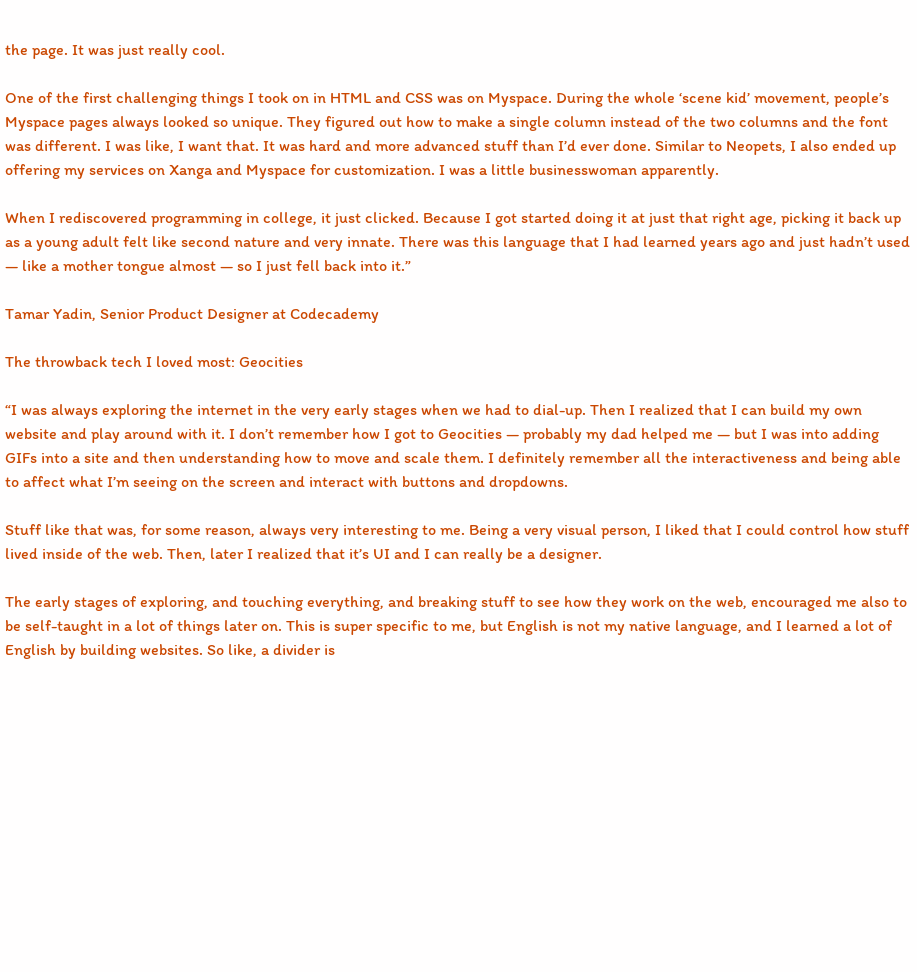the page. It was just really cool.

One of the first challenging things I took on in HTML and CSS was on Myspace. During the whole ‘scene kid’ movement, people’s Myspace pages always looked so unique. They figured out how to make a single column instead of the two columns and the font was different. I was like, I want that. It was hard and more advanced stuff than I’d ever done. Similar to Neopets, I also ended up offering my services on Xanga and Myspace for customization. I was a little businesswoman apparently.

When I rediscovered programming in college, it just clicked. Because I got started doing it at just that right age, picking it back up as a young adult felt like second nature and very innate. There was this language that I had learned years ago and just hadn’t used — like a mother tongue almost — so I just fell back into it.”

Tamar Yadin, Senior Product Designer at Codecademy

The throwback tech I loved most: Geocities

“I was always exploring the internet in the very early stages when we had to dial-up. Then I realized that I can build my own website and play around with it. I don’t remember how I got to Geocities — probably my dad helped me — but I was into adding GIFs into a site and then understanding how to move and scale them. I definitely remember all the interactiveness and being able to affect what I’m seeing on the screen and interact with buttons and dropdowns.

Stuff like that was, for some reason, always very interesting to me. Being a very visual person, I liked that I could control how stuff lived inside of the web. Then, later I realized that it’s UI and I can really be a designer.

The early stages of exploring, and touching everything, and breaking stuff to see how they work on the web, encouraged me also to be self-taught in a lot of things later on. This is super specific to me, but English is not my native language, and I learned a lot of English by building websites. So like, a divider is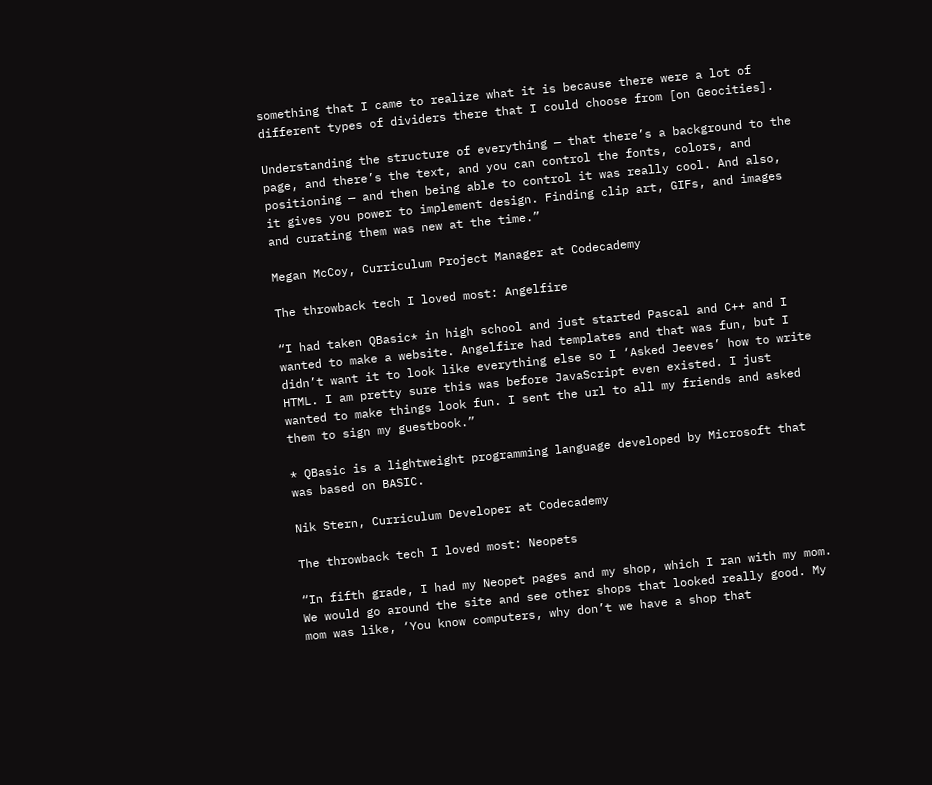something that I came to realize what it is because there were a lot of different types of dividers there that I could choose from [on Geocities].

Understanding the structure of everything — that there’s a background to the page, and there’s the text, and you can control the fonts, colors, and positioning — and then being able to control it was really cool. And also, it gives you power to implement design. Finding clip art, GIFs, and images and curating them was new at the time.”

Megan McCoy, Curriculum Project Manager at Codecademy

The throwback tech I loved most: Angelfire

“I had taken QBasic* in high school and just started Pascal and C++ and I wanted to make a website. Angelfire had templates and that was fun, but I didn’t want it to look like everything else so I ‘Asked Jeeves’ how to write HTML. I am pretty sure this was before JavaScript even existed. I just wanted to make things look fun. I sent the url to all my friends and asked them to sign my guestbook.”

* QBasic is a lightweight programming language developed by Microsoft that was based on BASIC.

Nik Stern, Curriculum Developer at Codecademy

The throwback tech I loved most: Neopets

“In fifth grade, I had my Neopet pages and my shop, which I ran with my mom. We would go around the site and see other shops that looked really good. My mom was like, ‘You know computers, why don’t we have a shop that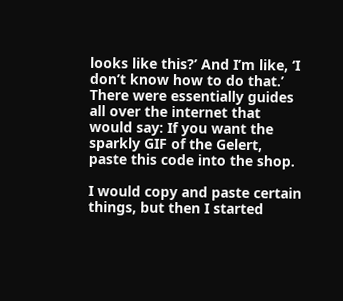looks like this?’ And I’m like, ‘I don’t know how to do that.’ There were essentially guides all over the internet that would say: If you want the sparkly GIF of the Gelert, paste this code into the shop.

I would copy and paste certain things, but then I started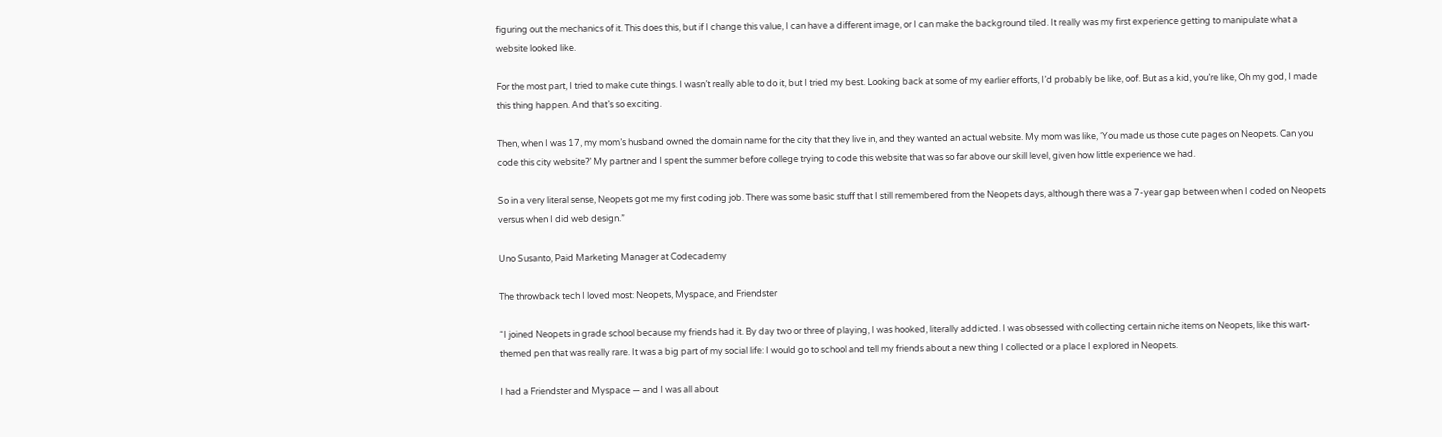figuring out the mechanics of it. This does this, but if I change this value, I can have a different image, or I can make the background tiled. It really was my first experience getting to manipulate what a website looked like.

For the most part, I tried to make cute things. I wasn’t really able to do it, but I tried my best. Looking back at some of my earlier efforts, I’d probably be like, oof. But as a kid, you’re like, Oh my god, I made this thing happen. And that’s so exciting.

Then, when I was 17, my mom’s husband owned the domain name for the city that they live in, and they wanted an actual website. My mom was like, ‘You made us those cute pages on Neopets. Can you code this city website?’ My partner and I spent the summer before college trying to code this website that was so far above our skill level, given how little experience we had.

So in a very literal sense, Neopets got me my first coding job. There was some basic stuff that I still remembered from the Neopets days, although there was a 7-year gap between when I coded on Neopets versus when I did web design.”

Uno Susanto, Paid Marketing Manager at Codecademy

The throwback tech I loved most: Neopets, Myspace, and Friendster

“I joined Neopets in grade school because my friends had it. By day two or three of playing, I was hooked, literally addicted. I was obsessed with collecting certain niche items on Neopets, like this wart-themed pen that was really rare. It was a big part of my social life: I would go to school and tell my friends about a new thing I collected or a place I explored in Neopets.

I had a Friendster and Myspace — and I was all about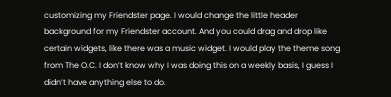customizing my Friendster page. I would change the little header background for my Friendster account. And you could drag and drop like certain widgets, like there was a music widget. I would play the theme song from The O.C. I don’t know why I was doing this on a weekly basis, I guess I didn’t have anything else to do.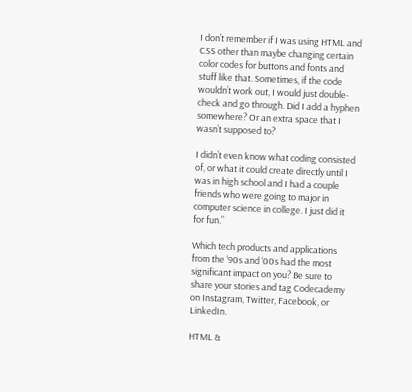I don’t remember if I was using HTML and CSS other than maybe changing certain color codes for buttons and fonts and stuff like that. Sometimes, if the code wouldn’t work out, I would just double-check and go through. Did I add a hyphen somewhere? Or an extra space that I wasn’t supposed to?

I didn’t even know what coding consisted of, or what it could create directly until I was in high school and I had a couple friends who were going to major in computer science in college. I just did it for fun.”

Which tech products and applications from the ‘90s and ‘00s had the most significant impact on you? Be sure to share your stories and tag Codecademy on Instagram, Twitter, Facebook, or LinkedIn.

HTML &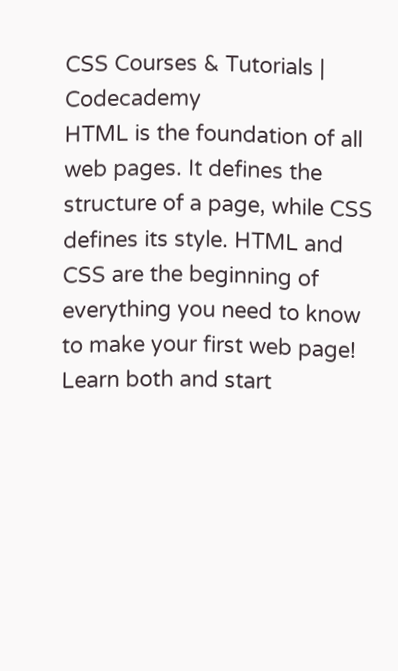CSS Courses & Tutorials | Codecademy
HTML is the foundation of all web pages. It defines the structure of a page, while CSS defines its style. HTML and CSS are the beginning of everything you need to know to make your first web page! Learn both and start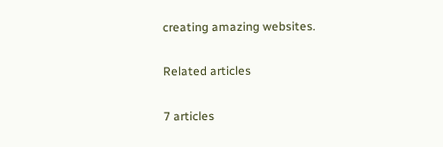creating amazing websites.

Related articles

7 articles